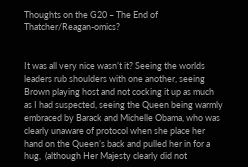Thoughts on the G20 – The End of Thatcher/Reagan-omics?


It was all very nice wasn’t it? Seeing the worlds leaders rub shoulders with one another, seeing Brown playing host and not cocking it up as much as I had suspected, seeing the Queen being warmly embraced by Barack and Michelle Obama, who was clearly unaware of protocol when she place her hand on the Queen’s back and pulled her in for a hug,  (although Her Majesty clearly did not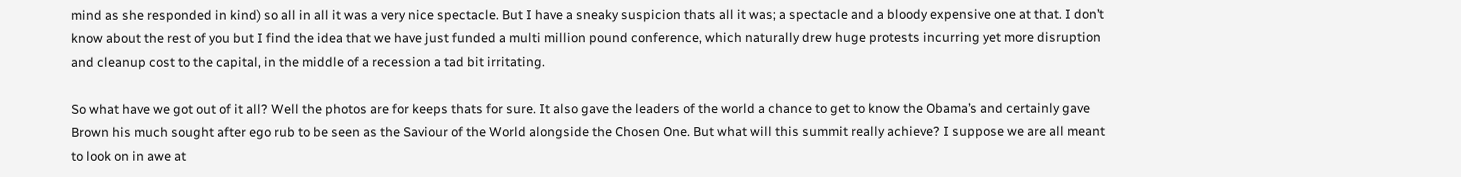mind as she responded in kind) so all in all it was a very nice spectacle. But I have a sneaky suspicion thats all it was; a spectacle and a bloody expensive one at that. I don’t know about the rest of you but I find the idea that we have just funded a multi million pound conference, which naturally drew huge protests incurring yet more disruption and cleanup cost to the capital, in the middle of a recession a tad bit irritating.

So what have we got out of it all? Well the photos are for keeps thats for sure. It also gave the leaders of the world a chance to get to know the Obama’s and certainly gave Brown his much sought after ego rub to be seen as the Saviour of the World alongside the Chosen One. But what will this summit really achieve? I suppose we are all meant to look on in awe at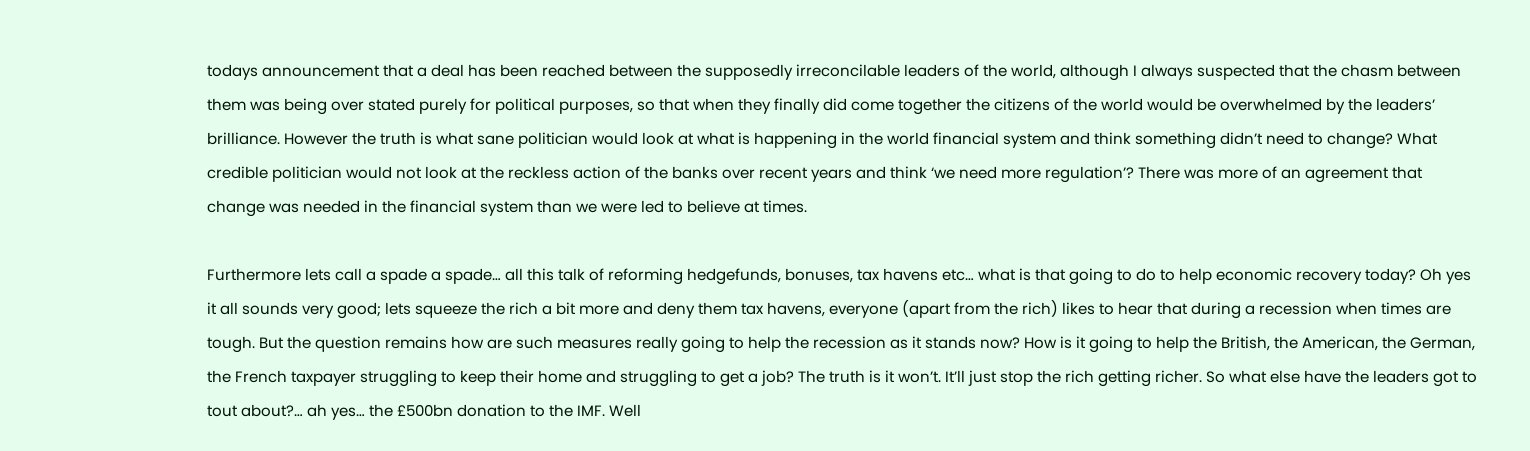todays announcement that a deal has been reached between the supposedly irreconcilable leaders of the world, although I always suspected that the chasm between them was being over stated purely for political purposes, so that when they finally did come together the citizens of the world would be overwhelmed by the leaders’ brilliance. However the truth is what sane politician would look at what is happening in the world financial system and think something didn’t need to change? What credible politician would not look at the reckless action of the banks over recent years and think ‘we need more regulation’? There was more of an agreement that change was needed in the financial system than we were led to believe at times.

Furthermore lets call a spade a spade… all this talk of reforming hedgefunds, bonuses, tax havens etc… what is that going to do to help economic recovery today? Oh yes it all sounds very good; lets squeeze the rich a bit more and deny them tax havens, everyone (apart from the rich) likes to hear that during a recession when times are tough. But the question remains how are such measures really going to help the recession as it stands now? How is it going to help the British, the American, the German, the French taxpayer struggling to keep their home and struggling to get a job? The truth is it won’t. It’ll just stop the rich getting richer. So what else have the leaders got to tout about?… ah yes… the £500bn donation to the IMF. Well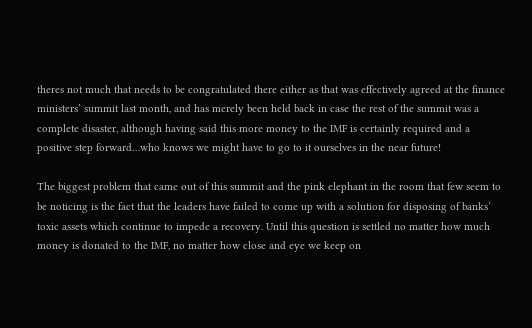theres not much that needs to be congratulated there either as that was effectively agreed at the finance ministers’ summit last month, and has merely been held back in case the rest of the summit was a complete disaster, although having said this more money to the IMF is certainly required and a positive step forward…who knows we might have to go to it ourselves in the near future!

The biggest problem that came out of this summit and the pink elephant in the room that few seem to be noticing is the fact that the leaders have failed to come up with a solution for disposing of banks’ toxic assets which continue to impede a recovery. Until this question is settled no matter how much money is donated to the IMF, no matter how close and eye we keep on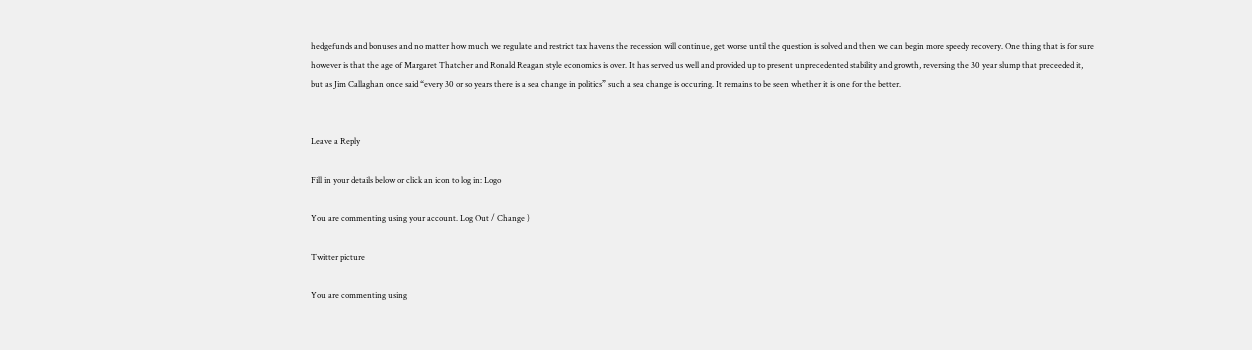hedgefunds and bonuses and no matter how much we regulate and restrict tax havens the recession will continue, get worse until the question is solved and then we can begin more speedy recovery. One thing that is for sure however is that the age of Margaret Thatcher and Ronald Reagan style economics is over. It has served us well and provided up to present unprecedented stability and growth, reversing the 30 year slump that preceeded it, but as Jim Callaghan once said “every 30 or so years there is a sea change in politics” such a sea change is occuring. It remains to be seen whether it is one for the better.


Leave a Reply

Fill in your details below or click an icon to log in: Logo

You are commenting using your account. Log Out / Change )

Twitter picture

You are commenting using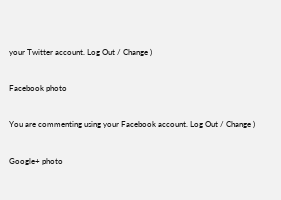your Twitter account. Log Out / Change )

Facebook photo

You are commenting using your Facebook account. Log Out / Change )

Google+ photo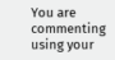You are commenting using your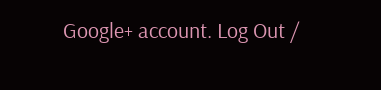Google+ account. Log Out /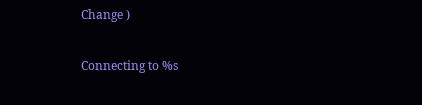Change )

Connecting to %s